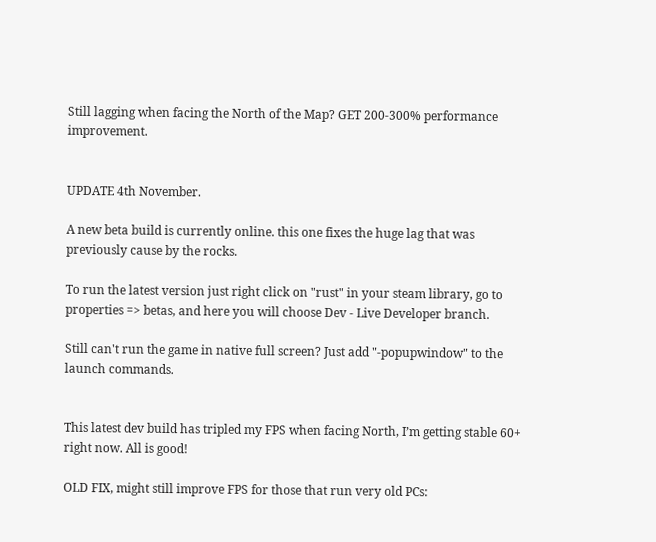Still lagging when facing the North of the Map? GET 200-300% performance improvement.


UPDATE 4th November.

A new beta build is currently online. this one fixes the huge lag that was previously cause by the rocks.

To run the latest version just right click on "rust" in your steam library, go to properties => betas, and here you will choose Dev - Live Developer branch.

Still can't run the game in native full screen? Just add "-popupwindow" to the launch commands.


This latest dev build has tripled my FPS when facing North, I’m getting stable 60+ right now. All is good!

OLD FIX, might still improve FPS for those that run very old PCs: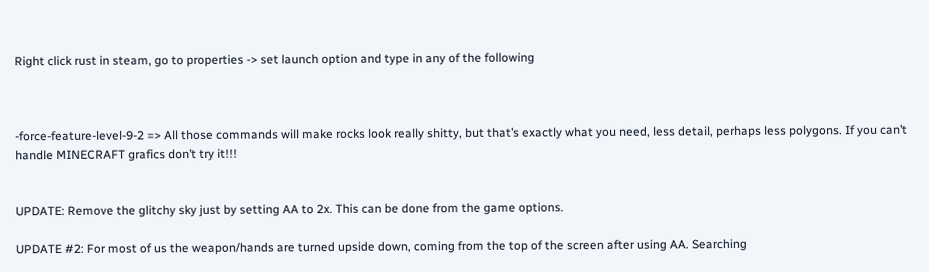Right click rust in steam, go to properties -> set launch option and type in any of the following



-force-feature-level-9-2 => All those commands will make rocks look really shitty, but that’s exactly what you need, less detail, perhaps less polygons. If you can’t handle MINECRAFT grafics don’t try it!!!


UPDATE: Remove the glitchy sky just by setting AA to 2x. This can be done from the game options.

UPDATE #2: For most of us the weapon/hands are turned upside down, coming from the top of the screen after using AA. Searching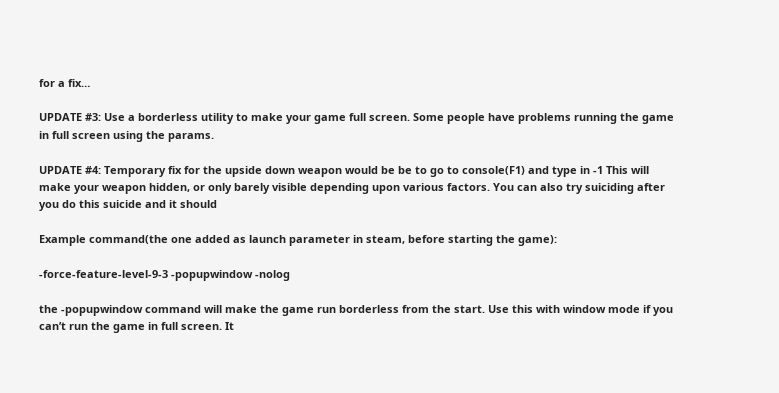for a fix…

UPDATE #3: Use a borderless utility to make your game full screen. Some people have problems running the game in full screen using the params.

UPDATE #4: Temporary fix for the upside down weapon would be be to go to console(F1) and type in -1 This will make your weapon hidden, or only barely visible depending upon various factors. You can also try suiciding after you do this suicide and it should

Example command(the one added as launch parameter in steam, before starting the game):

-force-feature-level-9-3 -popupwindow -nolog

the -popupwindow command will make the game run borderless from the start. Use this with window mode if you can’t run the game in full screen. It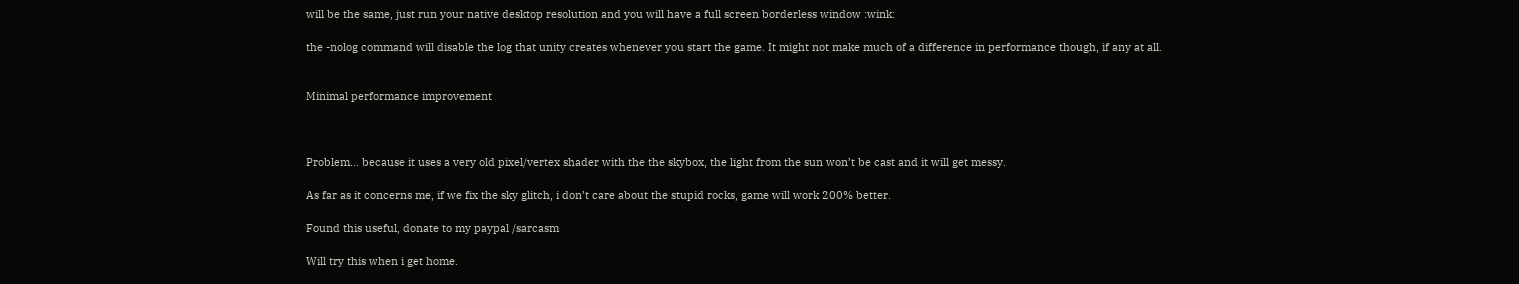will be the same, just run your native desktop resolution and you will have a full screen borderless window :wink:

the -nolog command will disable the log that unity creates whenever you start the game. It might not make much of a difference in performance though, if any at all.


Minimal performance improvement



Problem… because it uses a very old pixel/vertex shader with the the skybox, the light from the sun won’t be cast and it will get messy.

As far as it concerns me, if we fix the sky glitch, i don’t care about the stupid rocks, game will work 200% better.

Found this useful, donate to my paypal /sarcasm

Will try this when i get home.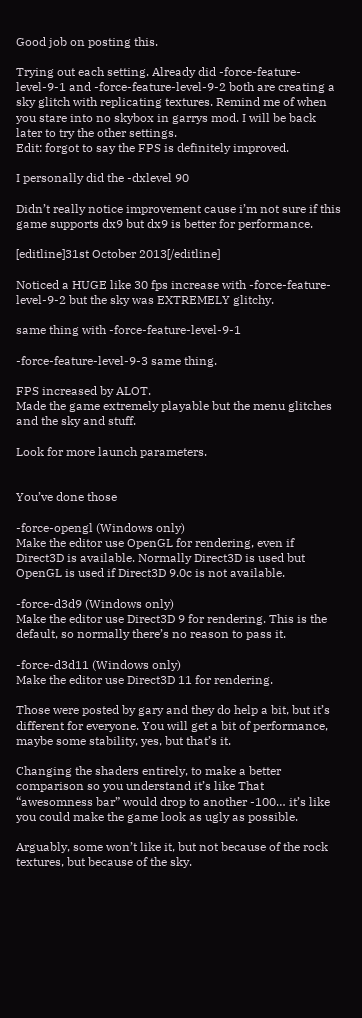Good job on posting this.

Trying out each setting. Already did -force-feature-level-9-1 and -force-feature-level-9-2 both are creating a sky glitch with replicating textures. Remind me of when you stare into no skybox in garrys mod. I will be back later to try the other settings.
Edit: forgot to say the FPS is definitely improved.

I personally did the -dxlevel 90

Didn’t really notice improvement cause i’m not sure if this game supports dx9 but dx9 is better for performance.

[editline]31st October 2013[/editline]

Noticed a HUGE like 30 fps increase with -force-feature-level-9-2 but the sky was EXTREMELY glitchy.

same thing with -force-feature-level-9-1

-force-feature-level-9-3 same thing.

FPS increased by ALOT.
Made the game extremely playable but the menu glitches and the sky and stuff.

Look for more launch parameters.


You’ve done those

-force-opengl (Windows only)
Make the editor use OpenGL for rendering, even if Direct3D is available. Normally Direct3D is used but OpenGL is used if Direct3D 9.0c is not available.

-force-d3d9 (Windows only)
Make the editor use Direct3D 9 for rendering. This is the default, so normally there’s no reason to pass it.

-force-d3d11 (Windows only)
Make the editor use Direct3D 11 for rendering.

Those were posted by gary and they do help a bit, but it’s different for everyone. You will get a bit of performance, maybe some stability, yes, but that’s it.

Changing the shaders entirely, to make a better comparison so you understand it’s like That “awesomness bar” would drop to another -100… it’s like you could make the game look as ugly as possible.

Arguably, some won’t like it, but not because of the rock textures, but because of the sky.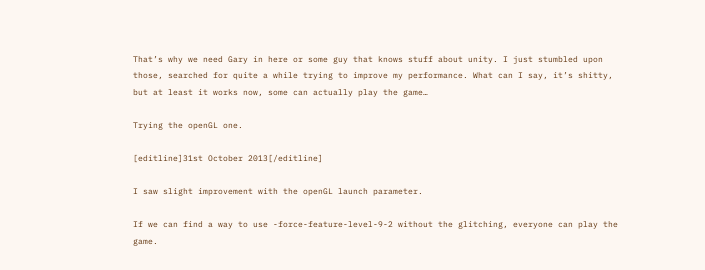That’s why we need Gary in here or some guy that knows stuff about unity. I just stumbled upon those, searched for quite a while trying to improve my performance. What can I say, it’s shitty, but at least it works now, some can actually play the game…

Trying the openGL one.

[editline]31st October 2013[/editline]

I saw slight improvement with the openGL launch parameter.

If we can find a way to use -force-feature-level-9-2 without the glitching, everyone can play the game.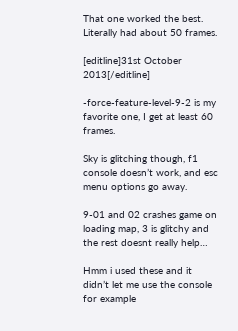That one worked the best. Literally had about 50 frames.

[editline]31st October 2013[/editline]

-force-feature-level-9-2 is my favorite one, I get at least 60 frames.

Sky is glitching though, f1 console doesn’t work, and esc menu options go away.

9-01 and 02 crashes game on loading map, 3 is glitchy and the rest doesnt really help…

Hmm i used these and it didn’t let me use the console for example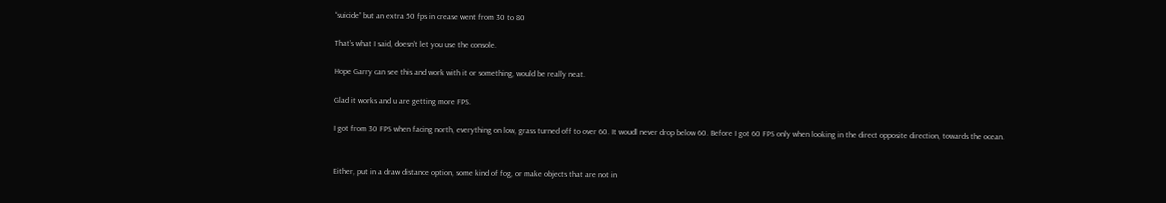“suicide” but an extra 50 fps in crease went from 30 to 80

That’s what I said, doesn’t let you use the console.

Hope Garry can see this and work with it or something, would be really neat.

Glad it works and u are getting more FPS.

I got from 30 FPS when facing north, everything on low, grass turned off to over 60. It woudl never drop below 60. Before I got 60 FPS only when looking in the direct opposite direction, towards the ocean.


Either, put in a draw distance option, some kind of fog, or make objects that are not in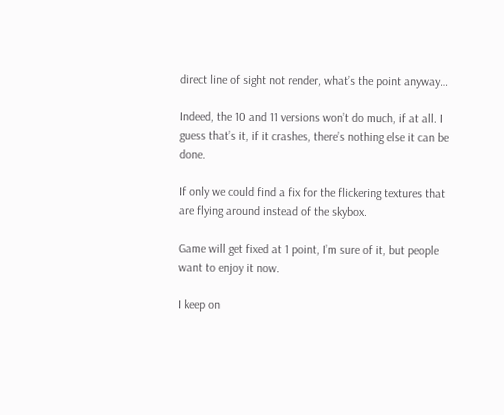direct line of sight not render, what’s the point anyway…

Indeed, the 10 and 11 versions won’t do much, if at all. I guess that’s it, if it crashes, there’s nothing else it can be done.

If only we could find a fix for the flickering textures that are flying around instead of the skybox.

Game will get fixed at 1 point, I’m sure of it, but people want to enjoy it now.

I keep on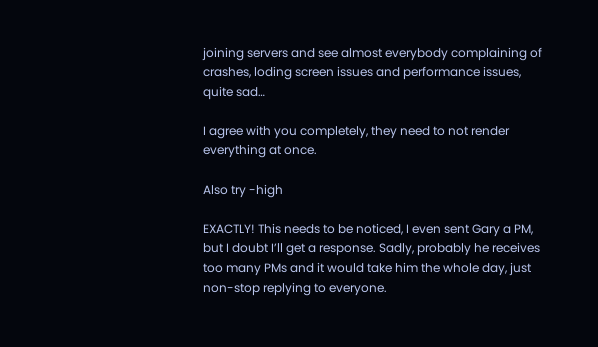joining servers and see almost everybody complaining of crashes, loding screen issues and performance issues, quite sad…

I agree with you completely, they need to not render everything at once.

Also try -high

EXACTLY! This needs to be noticed, I even sent Gary a PM, but I doubt I’ll get a response. Sadly, probably he receives too many PMs and it would take him the whole day, just non-stop replying to everyone.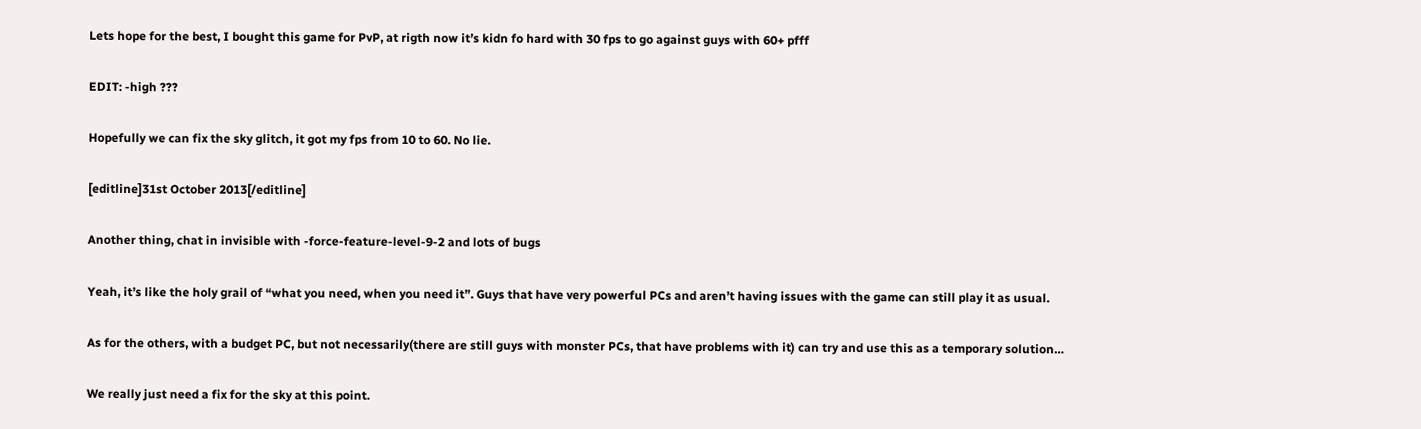Lets hope for the best, I bought this game for PvP, at rigth now it’s kidn fo hard with 30 fps to go against guys with 60+ pfff

EDIT: -high ???

Hopefully we can fix the sky glitch, it got my fps from 10 to 60. No lie.

[editline]31st October 2013[/editline]

Another thing, chat in invisible with -force-feature-level-9-2 and lots of bugs

Yeah, it’s like the holy grail of “what you need, when you need it”. Guys that have very powerful PCs and aren’t having issues with the game can still play it as usual.

As for the others, with a budget PC, but not necessarily(there are still guys with monster PCs, that have problems with it) can try and use this as a temporary solution…

We really just need a fix for the sky at this point.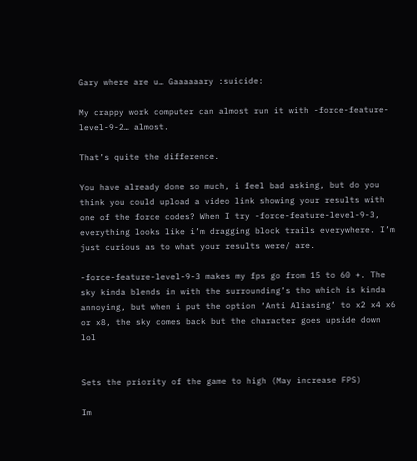Gary where are u… Gaaaaaary :suicide:

My crappy work computer can almost run it with -force-feature-level-9-2… almost.

That’s quite the difference.

You have already done so much, i feel bad asking, but do you think you could upload a video link showing your results with one of the force codes? When I try -force-feature-level-9-3, everything looks like i’m dragging block trails everywhere. I’m just curious as to what your results were/ are.

-force-feature-level-9-3 makes my fps go from 15 to 60 +. The sky kinda blends in with the surrounding’s tho which is kinda annoying, but when i put the option ‘Anti Aliasing’ to x2 x4 x6 or x8, the sky comes back but the character goes upside down lol


Sets the priority of the game to high (May increase FPS)

Im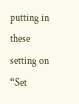putting in these setting on “Set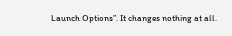Launch Options”. It changes nothing at all.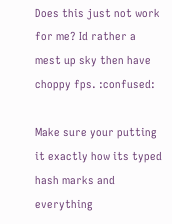Does this just not work for me? Id rather a mest up sky then have choppy fps. :confused:

Make sure your putting it exactly how its typed hash marks and everything